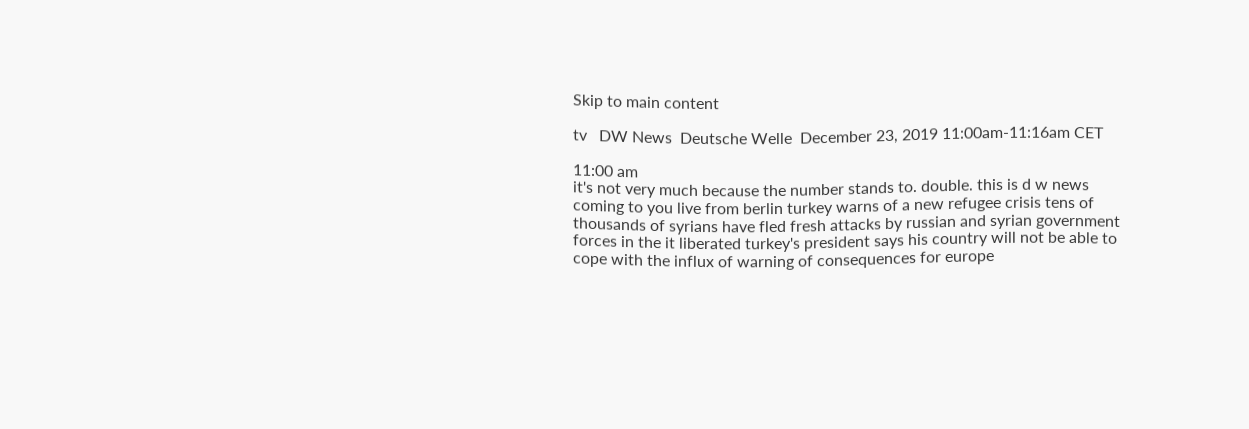Skip to main content

tv   DW News  Deutsche Welle  December 23, 2019 11:00am-11:16am CET

11:00 am
it's not very much because the number stands to. double. this is d w news coming to you live from berlin turkey warns of a new refugee crisis tens of thousands of syrians have fled fresh attacks by russian and syrian government forces in the it liberated turkey's president says his country will not be able to cope with the influx of warning of consequences for europe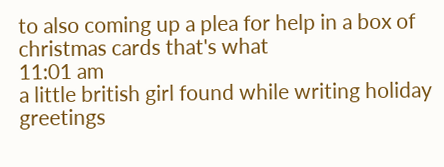to also coming up a plea for help in a box of christmas cards that's what
11:01 am
a little british girl found while writing holiday greetings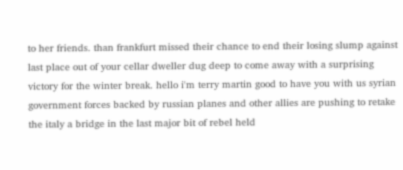to her friends. than frankfurt missed their chance to end their losing slump against last place out of your cellar dweller dug deep to come away with a surprising victory for the winter break. hello i'm terry martin good to have you with us syrian government forces backed by russian planes and other allies are pushing to retake the italy a bridge in the last major bit of rebel held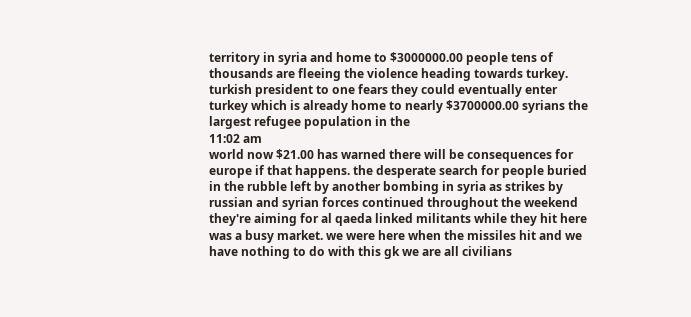territory in syria and home to $3000000.00 people tens of thousands are fleeing the violence heading towards turkey. turkish president to one fears they could eventually enter turkey which is already home to nearly $3700000.00 syrians the largest refugee population in the
11:02 am
world now $21.00 has warned there will be consequences for europe if that happens. the desperate search for people buried in the rubble left by another bombing in syria as strikes by russian and syrian forces continued throughout the weekend they're aiming for al qaeda linked militants while they hit here was a busy market. we were here when the missiles hit and we have nothing to do with this gk we are all civilians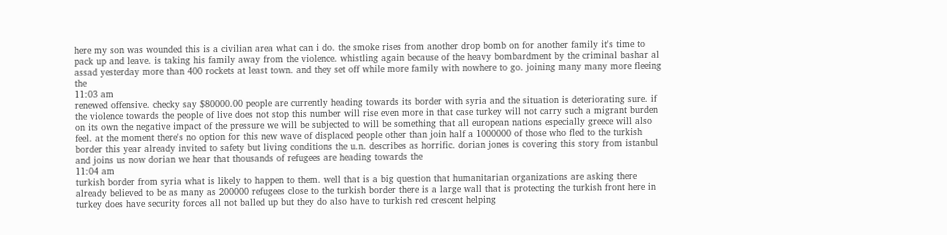here my son was wounded this is a civilian area what can i do. the smoke rises from another drop bomb on for another family it's time to pack up and leave. is taking his family away from the violence. whistling again because of the heavy bombardment by the criminal bashar al assad yesterday more than 400 rockets at least town. and they set off while more family with nowhere to go. joining many many more fleeing the
11:03 am
renewed offensive. checky say $80000.00 people are currently heading towards its border with syria and the situation is deteriorating sure. if the violence towards the people of live does not stop this number will rise even more in that case turkey will not carry such a migrant burden on its own the negative impact of the pressure we will be subjected to will be something that all european nations especially greece will also feel. at the moment there's no option for this new wave of displaced people other than join half a 1000000 of those who fled to the turkish border this year already invited to safety but living conditions the u.n. describes as horrific. dorian jones is covering this story from istanbul and joins us now dorian we hear that thousands of refugees are heading towards the
11:04 am
turkish border from syria what is likely to happen to them. well that is a big question that humanitarian organizations are asking there already believed to be as many as 200000 refugees close to the turkish border there is a large wall that is protecting the turkish front here in turkey does have security forces all not balled up but they do also have to turkish red crescent helping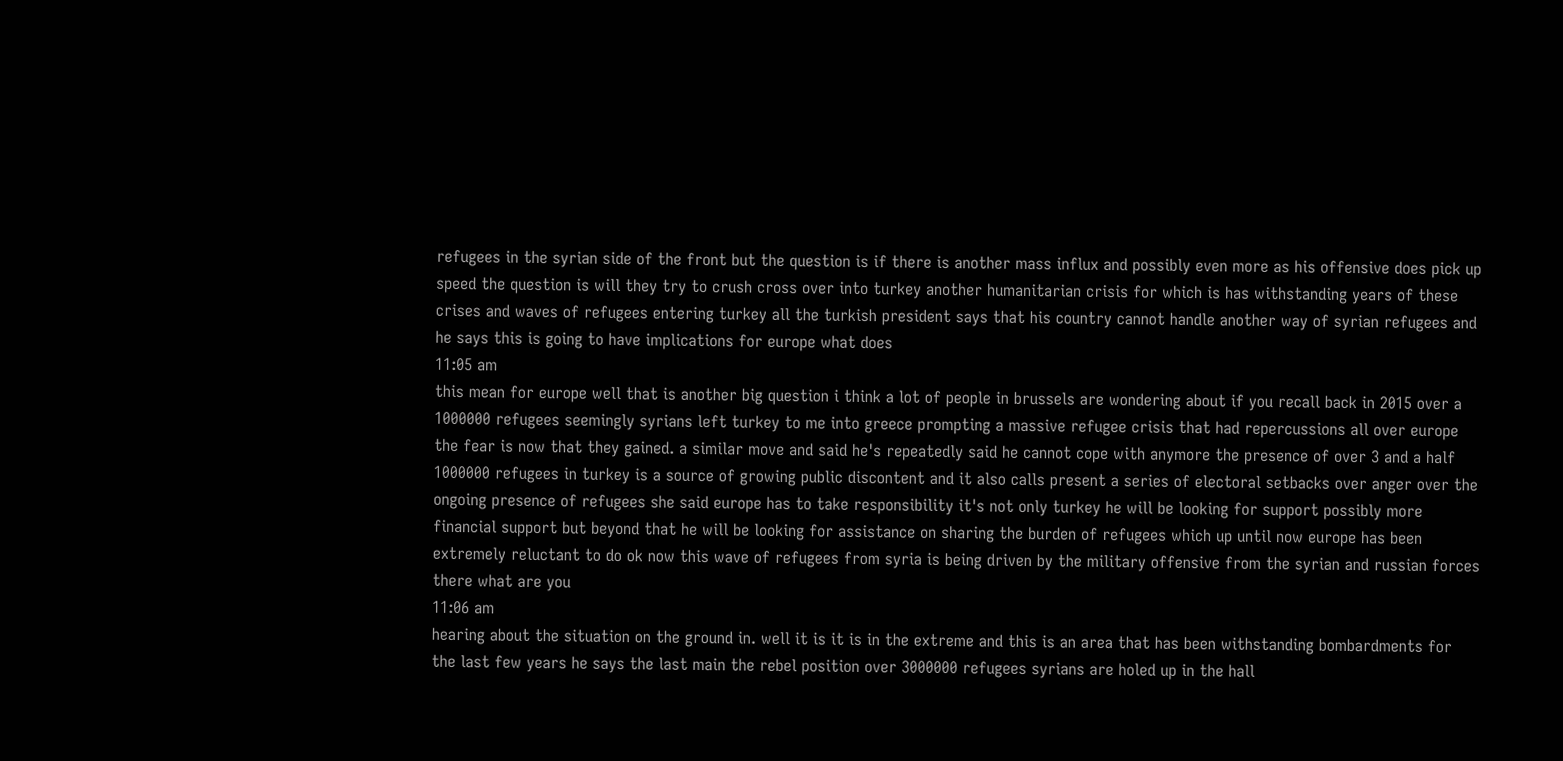refugees in the syrian side of the front but the question is if there is another mass influx and possibly even more as his offensive does pick up speed the question is will they try to crush cross over into turkey another humanitarian crisis for which is has withstanding years of these crises and waves of refugees entering turkey all the turkish president says that his country cannot handle another way of syrian refugees and he says this is going to have implications for europe what does
11:05 am
this mean for europe well that is another big question i think a lot of people in brussels are wondering about if you recall back in 2015 over a 1000000 refugees seemingly syrians left turkey to me into greece prompting a massive refugee crisis that had repercussions all over europe the fear is now that they gained. a similar move and said he's repeatedly said he cannot cope with anymore the presence of over 3 and a half 1000000 refugees in turkey is a source of growing public discontent and it also calls present a series of electoral setbacks over anger over the ongoing presence of refugees she said europe has to take responsibility it's not only turkey he will be looking for support possibly more financial support but beyond that he will be looking for assistance on sharing the burden of refugees which up until now europe has been extremely reluctant to do ok now this wave of refugees from syria is being driven by the military offensive from the syrian and russian forces there what are you
11:06 am
hearing about the situation on the ground in. well it is it is in the extreme and this is an area that has been withstanding bombardments for the last few years he says the last main the rebel position over 3000000 refugees syrians are holed up in the hall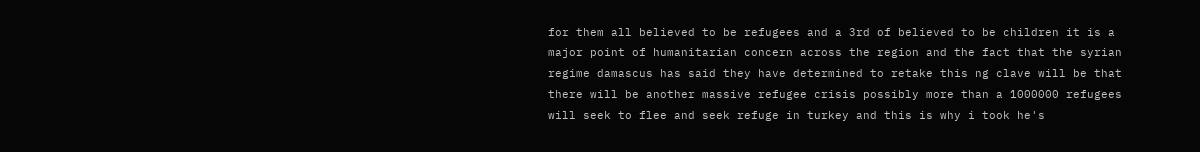for them all believed to be refugees and a 3rd of believed to be children it is a major point of humanitarian concern across the region and the fact that the syrian regime damascus has said they have determined to retake this ng clave will be that there will be another massive refugee crisis possibly more than a 1000000 refugees will seek to flee and seek refuge in turkey and this is why i took he's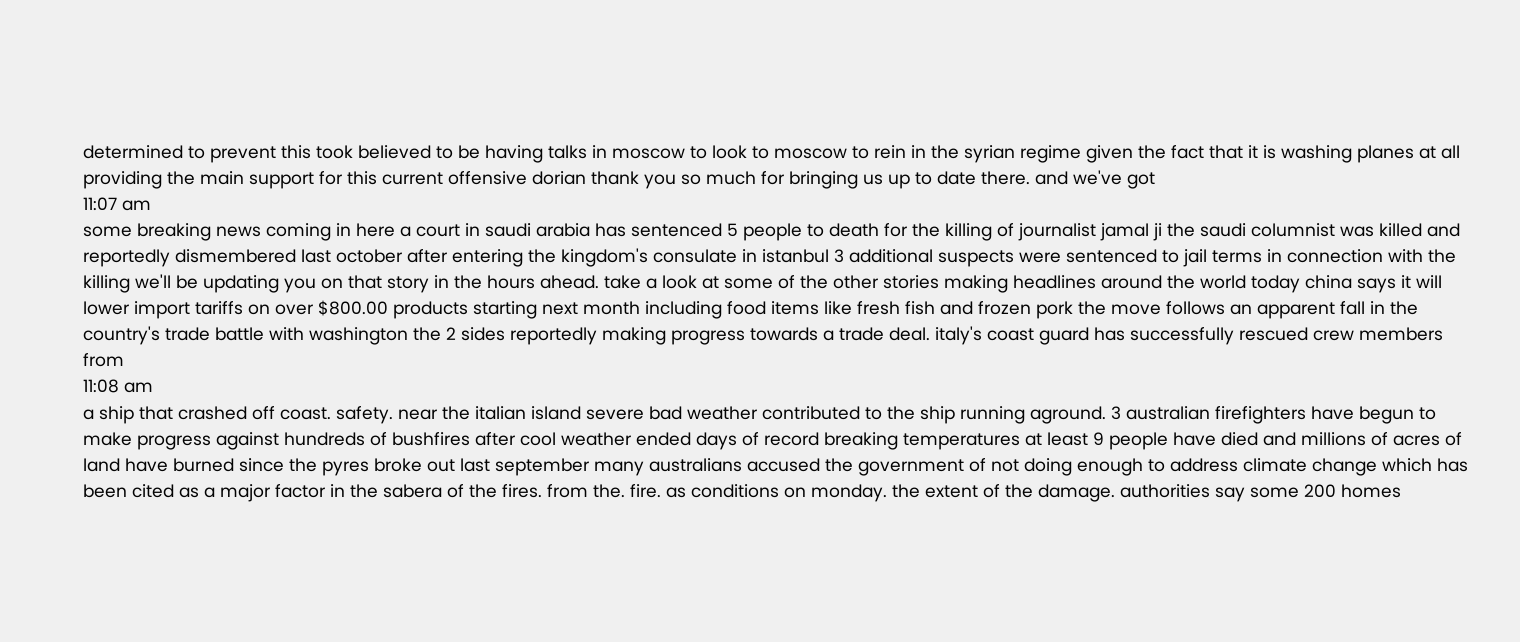determined to prevent this took believed to be having talks in moscow to look to moscow to rein in the syrian regime given the fact that it is washing planes at all providing the main support for this current offensive dorian thank you so much for bringing us up to date there. and we've got
11:07 am
some breaking news coming in here a court in saudi arabia has sentenced 5 people to death for the killing of journalist jamal ji the saudi columnist was killed and reportedly dismembered last october after entering the kingdom's consulate in istanbul 3 additional suspects were sentenced to jail terms in connection with the killing we'll be updating you on that story in the hours ahead. take a look at some of the other stories making headlines around the world today china says it will lower import tariffs on over $800.00 products starting next month including food items like fresh fish and frozen pork the move follows an apparent fall in the country's trade battle with washington the 2 sides reportedly making progress towards a trade deal. italy's coast guard has successfully rescued crew members from
11:08 am
a ship that crashed off coast. safety. near the italian island severe bad weather contributed to the ship running aground. 3 australian firefighters have begun to make progress against hundreds of bushfires after cool weather ended days of record breaking temperatures at least 9 people have died and millions of acres of land have burned since the pyres broke out last september many australians accused the government of not doing enough to address climate change which has been cited as a major factor in the sabera of the fires. from the. fire. as conditions on monday. the extent of the damage. authorities say some 200 homes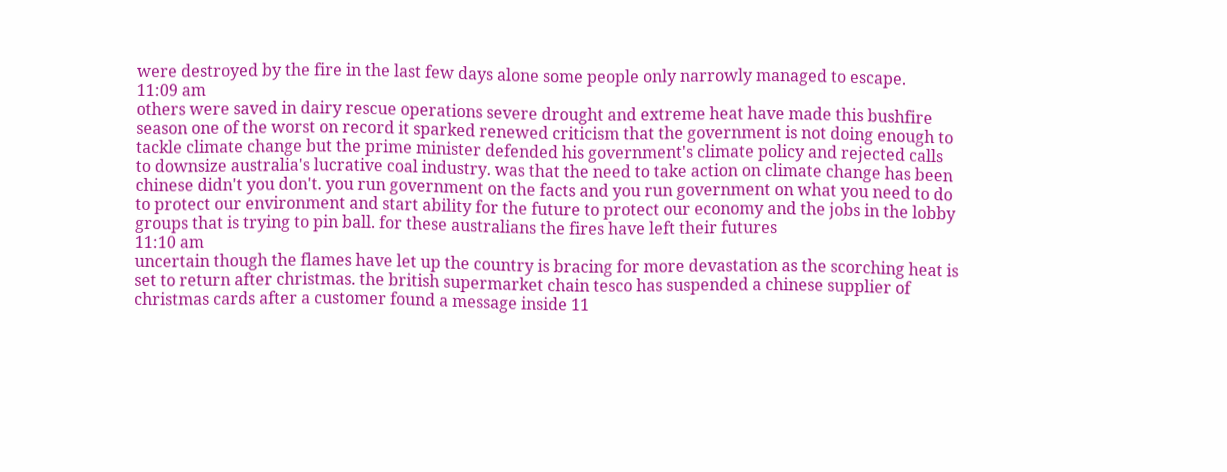were destroyed by the fire in the last few days alone some people only narrowly managed to escape.
11:09 am
others were saved in dairy rescue operations severe drought and extreme heat have made this bushfire season one of the worst on record it sparked renewed criticism that the government is not doing enough to tackle climate change but the prime minister defended his government's climate policy and rejected calls to downsize australia's lucrative coal industry. was that the need to take action on climate change has been chinese didn't you don't. you run government on the facts and you run government on what you need to do to protect our environment and start ability for the future to protect our economy and the jobs in the lobby groups that is trying to pin ball. for these australians the fires have left their futures
11:10 am
uncertain though the flames have let up the country is bracing for more devastation as the scorching heat is set to return after christmas. the british supermarket chain tesco has suspended a chinese supplier of christmas cards after a customer found a message inside 11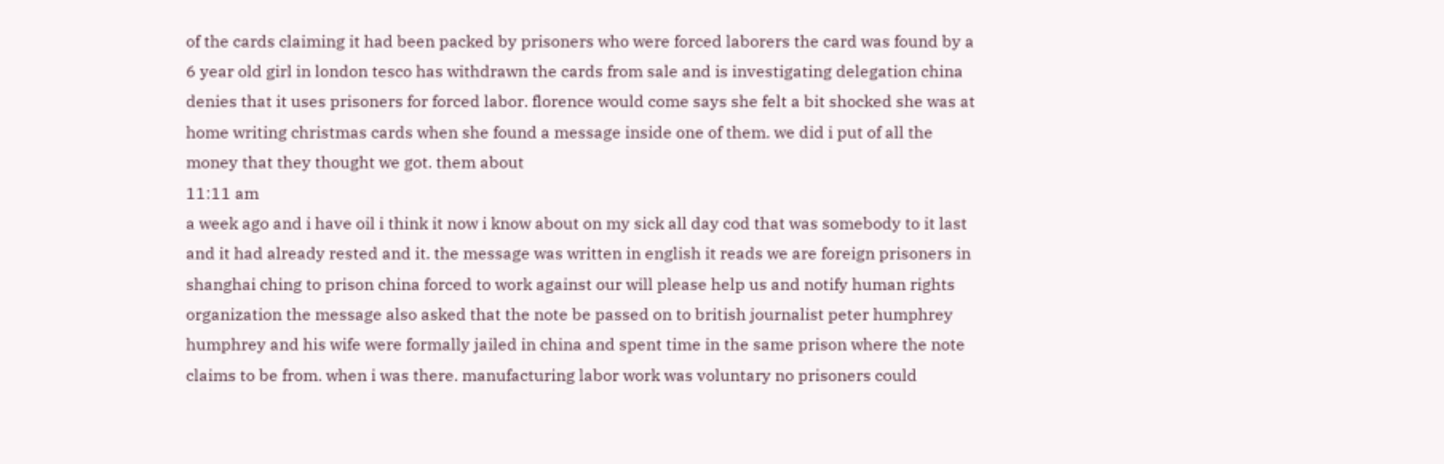of the cards claiming it had been packed by prisoners who were forced laborers the card was found by a 6 year old girl in london tesco has withdrawn the cards from sale and is investigating delegation china denies that it uses prisoners for forced labor. florence would come says she felt a bit shocked she was at home writing christmas cards when she found a message inside one of them. we did i put of all the money that they thought we got. them about
11:11 am
a week ago and i have oil i think it now i know about on my sick all day cod that was somebody to it last and it had already rested and it. the message was written in english it reads we are foreign prisoners in shanghai ching to prison china forced to work against our will please help us and notify human rights organization the message also asked that the note be passed on to british journalist peter humphrey humphrey and his wife were formally jailed in china and spent time in the same prison where the note claims to be from. when i was there. manufacturing labor work was voluntary no prisoners could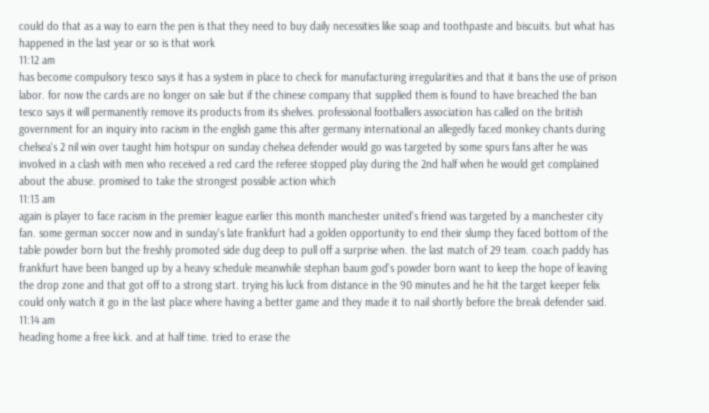could do that as a way to earn the pen is that they need to buy daily necessities like soap and toothpaste and biscuits. but what has happened in the last year or so is that work
11:12 am
has become compulsory tesco says it has a system in place to check for manufacturing irregularities and that it bans the use of prison labor. for now the cards are no longer on sale but if the chinese company that supplied them is found to have breached the ban tesco says it will permanently remove its products from its shelves. professional footballers association has called on the british government for an inquiry into racism in the english game this after germany international an allegedly faced monkey chants during chelsea's 2 nil win over taught him hotspur on sunday chelsea defender would go was targeted by some spurs fans after he was involved in a clash with men who received a red card the referee stopped play during the 2nd half when he would get complained about the abuse. promised to take the strongest possible action which
11:13 am
again is player to face racism in the premier league earlier this month manchester united's friend was targeted by a manchester city fan. some german soccer now and in sunday's late frankfurt had a golden opportunity to end their slump they faced bottom of the table powder born but the freshly promoted side dug deep to pull off a surprise when. the last match of 29 team. coach paddy has frankfurt have been banged up by a heavy schedule meanwhile stephan baum god's powder born want to keep the hope of leaving the drop zone and that got off to a strong start. trying his luck from distance in the 90 minutes and he hit the target keeper felix could only watch it go in the last place where having a better game and they made it to nail shortly before the break defender said.
11:14 am
heading home a free kick. and at half time. tried to erase the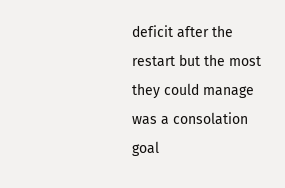deficit after the restart but the most they could manage was a consolation goal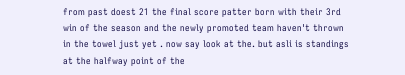from past doest 21 the final score patter born with their 3rd win of the season and the newly promoted team haven't thrown in the towel just yet . now say look at the. but asli is standings at the halfway point of the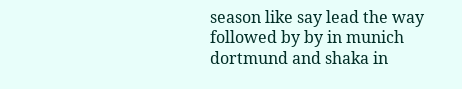season like say lead the way followed by by in munich dortmund and shaka in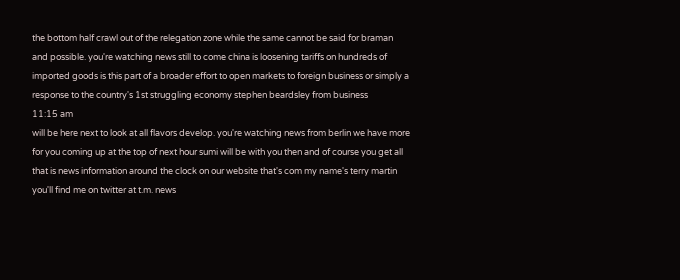the bottom half crawl out of the relegation zone while the same cannot be said for braman and possible. you're watching news still to come china is loosening tariffs on hundreds of imported goods is this part of a broader effort to open markets to foreign business or simply a response to the country's 1st struggling economy stephen beardsley from business
11:15 am
will be here next to look at all flavors develop. you're watching news from berlin we have more for you coming up at the top of next hour sumi will be with you then and of course you get all that is news information around the clock on our website that's com my name's terry martin you'll find me on twitter at t.m. news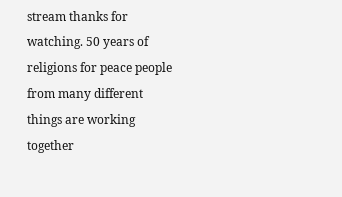stream thanks for watching. 50 years of religions for peace people from many different things are working together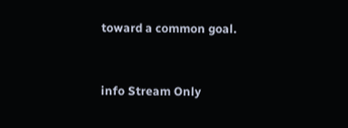toward a common goal.


info Stream Only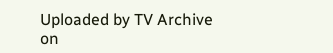Uploaded by TV Archive on